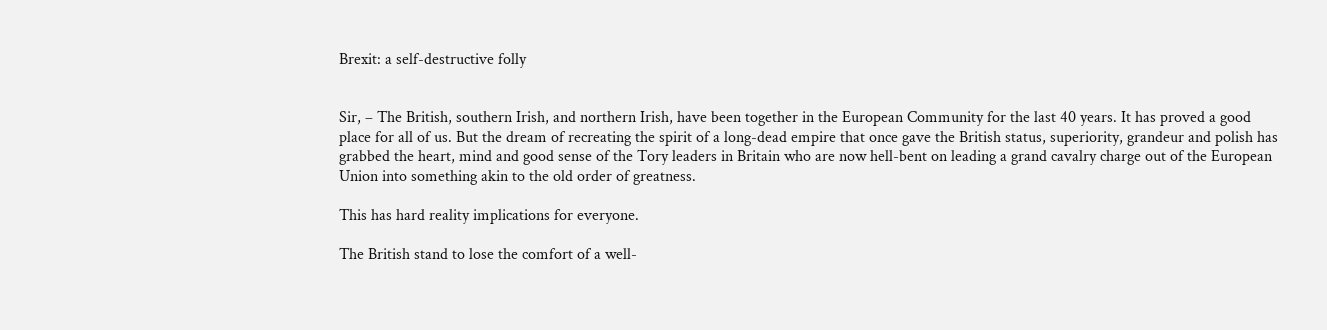Brexit: a self-destructive folly


Sir, – The British, southern Irish, and northern Irish, have been together in the European Community for the last 40 years. It has proved a good place for all of us. But the dream of recreating the spirit of a long-dead empire that once gave the British status, superiority, grandeur and polish has grabbed the heart, mind and good sense of the Tory leaders in Britain who are now hell-bent on leading a grand cavalry charge out of the European Union into something akin to the old order of greatness.

This has hard reality implications for everyone.

The British stand to lose the comfort of a well-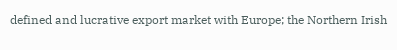defined and lucrative export market with Europe; the Northern Irish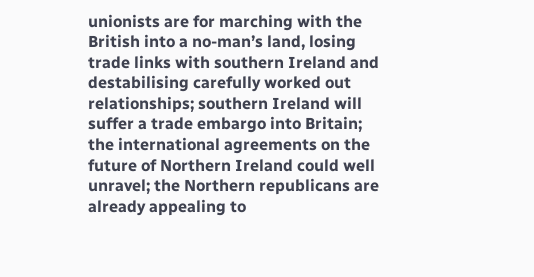unionists are for marching with the British into a no-man’s land, losing trade links with southern Ireland and destabilising carefully worked out relationships; southern Ireland will suffer a trade embargo into Britain; the international agreements on the future of Northern Ireland could well unravel; the Northern republicans are already appealing to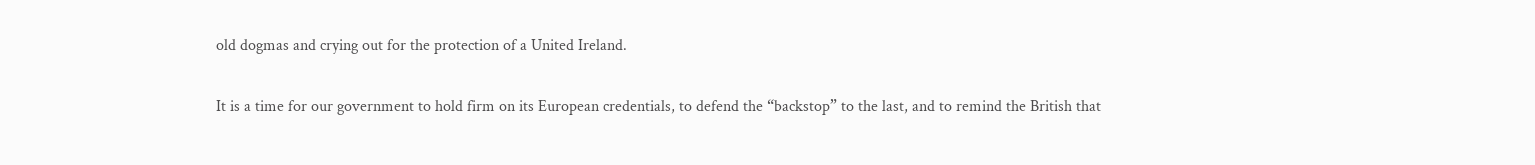old dogmas and crying out for the protection of a United Ireland.

It is a time for our government to hold firm on its European credentials, to defend the “backstop” to the last, and to remind the British that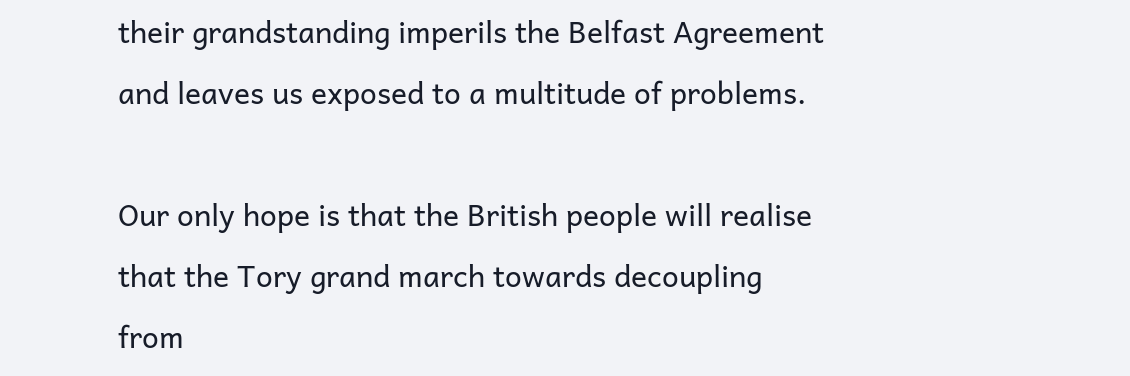their grandstanding imperils the Belfast Agreement and leaves us exposed to a multitude of problems.

Our only hope is that the British people will realise that the Tory grand march towards decoupling from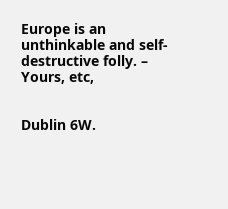Europe is an unthinkable and self-destructive folly. – Yours, etc,


Dublin 6W.